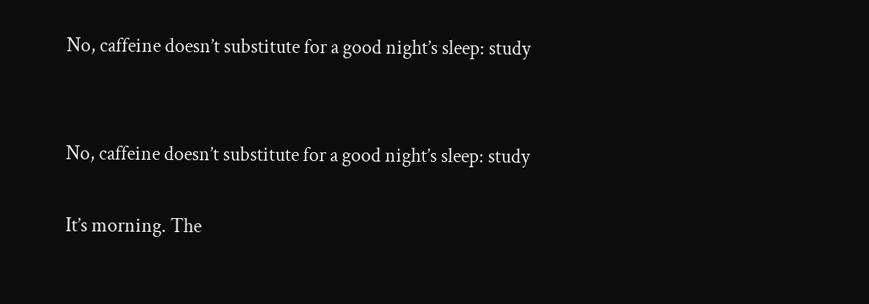No, caffeine doesn’t substitute for a good night’s sleep: study


No, caffeine doesn’t substitute for a good night’s sleep: study

It’s morning. The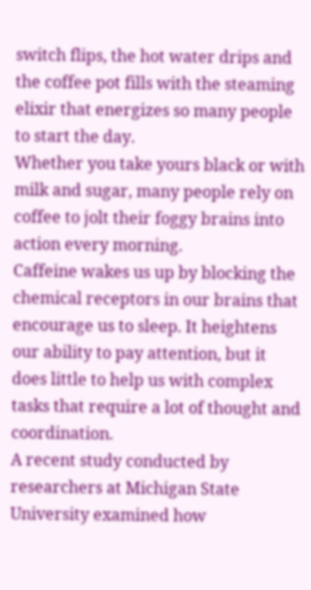switch flips, the hot water drips and the coffee pot fills with the steaming elixir that energizes so many people to start the day.
Whether you take yours black or with milk and sugar, many people rely on coffee to jolt their foggy brains into action every morning.
Caffeine wakes us up by blocking the chemical receptors in our brains that encourage us to sleep. It heightens our ability to pay attention, but it does little to help us with complex tasks that require a lot of thought and coordination.
A recent study conducted by researchers at Michigan State University examined how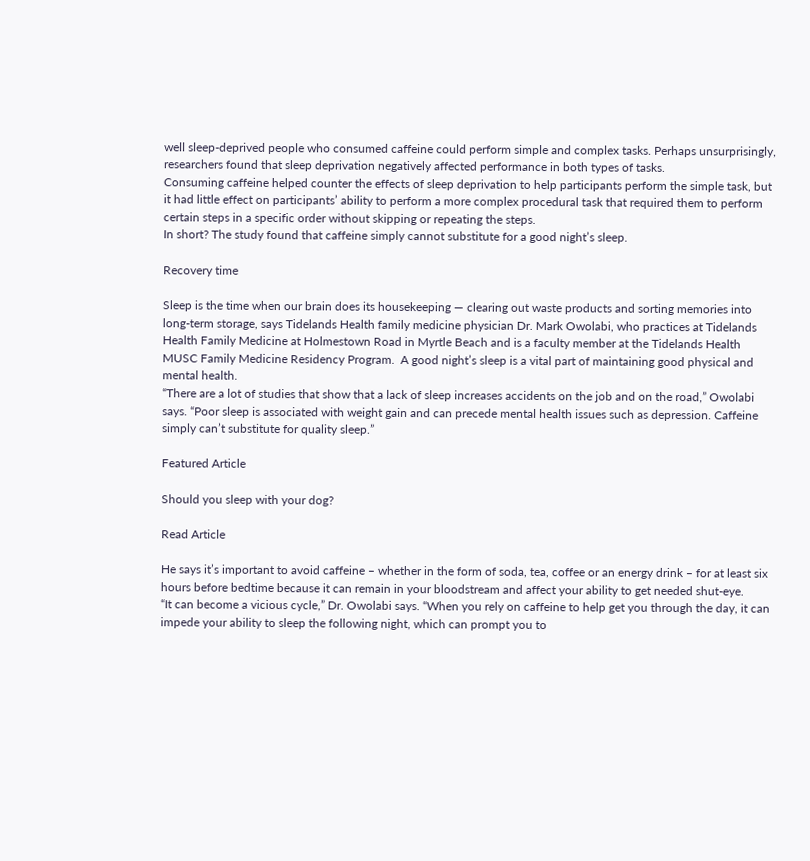well sleep-deprived people who consumed caffeine could perform simple and complex tasks. Perhaps unsurprisingly, researchers found that sleep deprivation negatively affected performance in both types of tasks.
Consuming caffeine helped counter the effects of sleep deprivation to help participants perform the simple task, but it had little effect on participants’ ability to perform a more complex procedural task that required them to perform certain steps in a specific order without skipping or repeating the steps.
In short? The study found that caffeine simply cannot substitute for a good night’s sleep.

Recovery time

Sleep is the time when our brain does its housekeeping — clearing out waste products and sorting memories into long-term storage, says Tidelands Health family medicine physician Dr. Mark Owolabi, who practices at Tidelands Health Family Medicine at Holmestown Road in Myrtle Beach and is a faculty member at the Tidelands Health MUSC Family Medicine Residency Program.  A good night’s sleep is a vital part of maintaining good physical and mental health.
“There are a lot of studies that show that a lack of sleep increases accidents on the job and on the road,” Owolabi says. “Poor sleep is associated with weight gain and can precede mental health issues such as depression. Caffeine simply can’t substitute for quality sleep.”

Featured Article

Should you sleep with your dog?

Read Article

He says it’s important to avoid caffeine – whether in the form of soda, tea, coffee or an energy drink – for at least six hours before bedtime because it can remain in your bloodstream and affect your ability to get needed shut-eye.
“It can become a vicious cycle,” Dr. Owolabi says. “When you rely on caffeine to help get you through the day, it can impede your ability to sleep the following night, which can prompt you to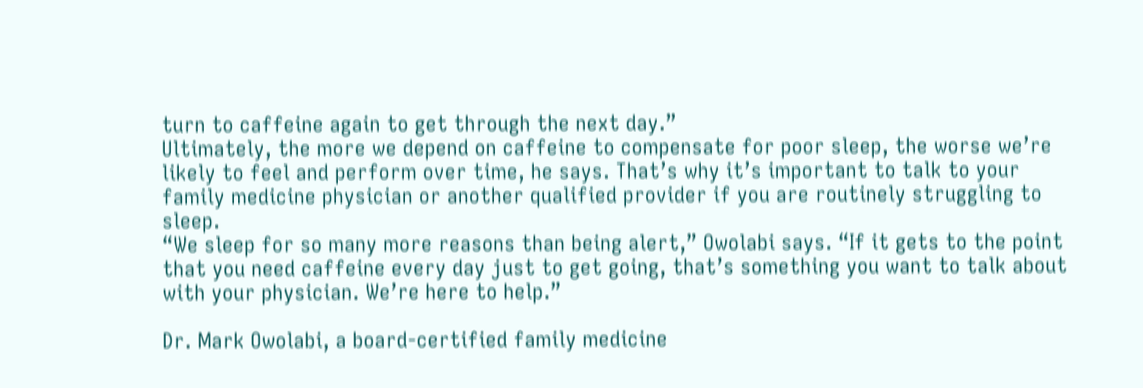turn to caffeine again to get through the next day.”
Ultimately, the more we depend on caffeine to compensate for poor sleep, the worse we’re likely to feel and perform over time, he says. That’s why it’s important to talk to your family medicine physician or another qualified provider if you are routinely struggling to sleep.
“We sleep for so many more reasons than being alert,” Owolabi says. “If it gets to the point that you need caffeine every day just to get going, that’s something you want to talk about with your physician. We’re here to help.”

Dr. Mark Owolabi, a board-certified family medicine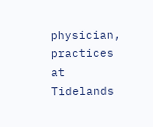physician, practices at Tidelands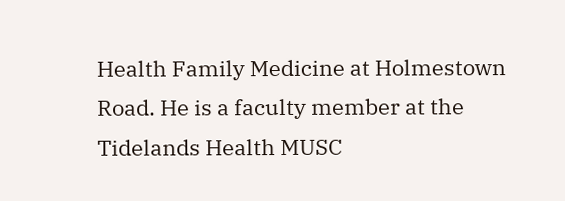Health Family Medicine at Holmestown Road. He is a faculty member at the Tidelands Health MUSC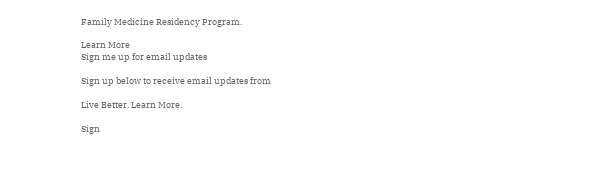Family Medicine Residency Program.

Learn More
Sign me up for email updates

Sign up below to receive email updates from

Live Better. Learn More.

Sign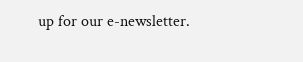up for our e-newsletter.